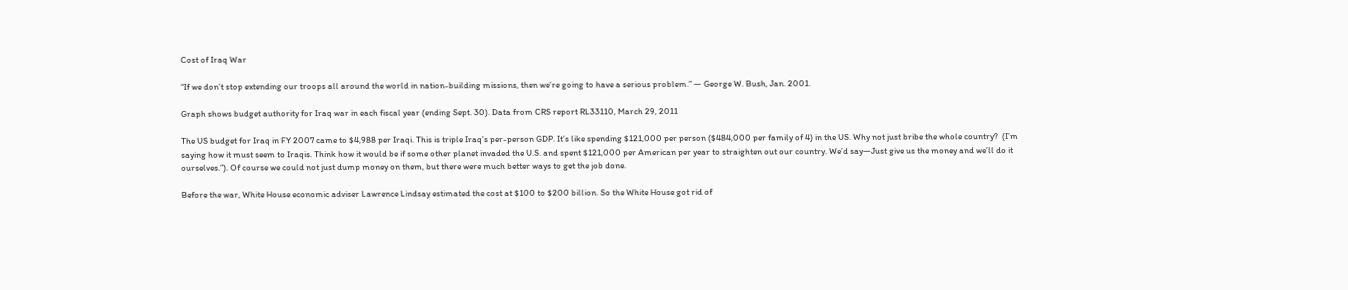Cost of Iraq War

“If we don’t stop extending our troops all around the world in nation-building missions, then we’re going to have a serious problem.” — George W. Bush, Jan. 2001.

Graph shows budget authority for Iraq war in each fiscal year (ending Sept. 30). Data from CRS report RL33110, March 29, 2011

The US budget for Iraq in FY 2007 came to $4,988 per Iraqi. This is triple Iraq’s per-person GDP. It’s like spending $121,000 per person ($484,000 per family of 4) in the US. Why not just bribe the whole country?  (I’m saying how it must seem to Iraqis. Think how it would be if some other planet invaded the U.S. and spent $121,000 per American per year to straighten out our country. We’d say—Just give us the money and we’ll do it ourselves.”). Of course we could not just dump money on them, but there were much better ways to get the job done.

Before the war, White House economic adviser Lawrence Lindsay estimated the cost at $100 to $200 billion. So the White House got rid of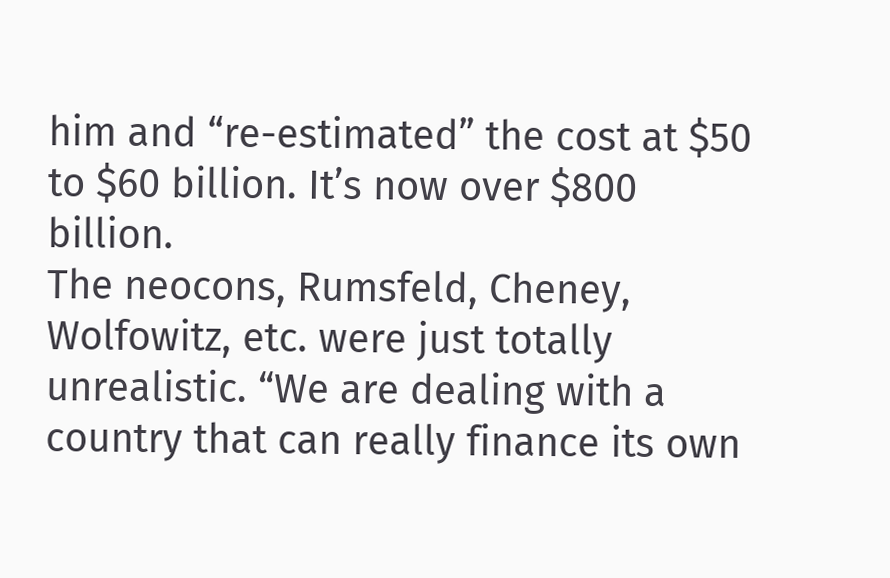him and “re-estimated” the cost at $50 to $60 billion. It’s now over $800 billion.
The neocons, Rumsfeld, Cheney, Wolfowitz, etc. were just totally unrealistic. “We are dealing with a country that can really finance its own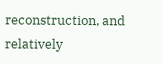reconstruction, and relatively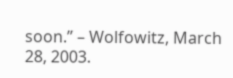soon.” – Wolfowitz, March 28, 2003.